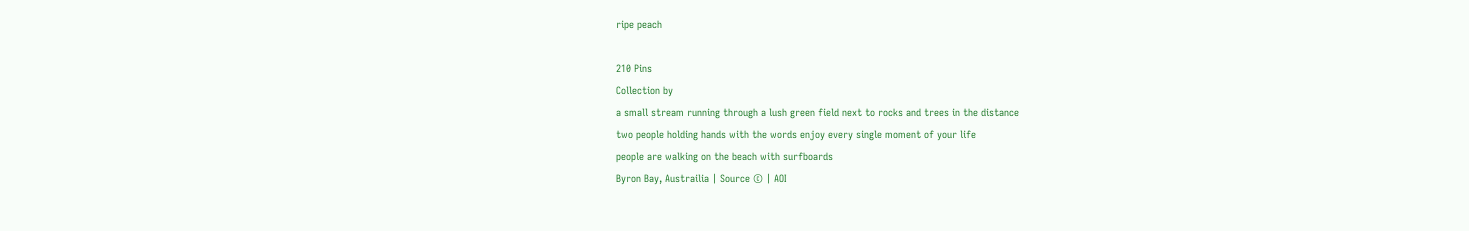ripe peach

210 Pins
Collection by
a small stream running through a lush green field next to rocks and trees in the distance
two people holding hands with the words enjoy every single moment of your life
people are walking on the beach with surfboards
Byron Bay, Austrailia | Source © | AOI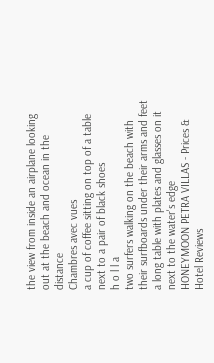the view from inside an airplane looking out at the beach and ocean in the distance
Chambres avec vues
a cup of coffee sitting on top of a table next to a pair of black shoes
h o l l a
two surfers walking on the beach with their surfboards under their arms and feet
a long table with plates and glasses on it next to the water's edge
HONEYMOON PETRA VILLAS - Prices & Hotel Reviews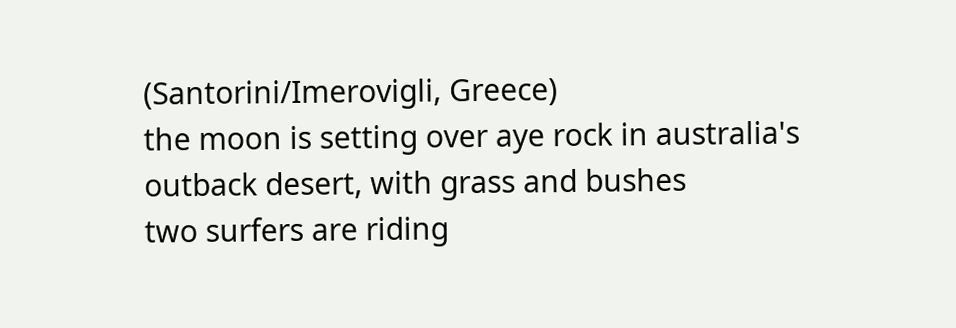(Santorini/Imerovigli, Greece)
the moon is setting over aye rock in australia's outback desert, with grass and bushes
two surfers are riding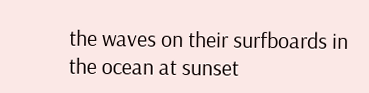the waves on their surfboards in the ocean at sunset